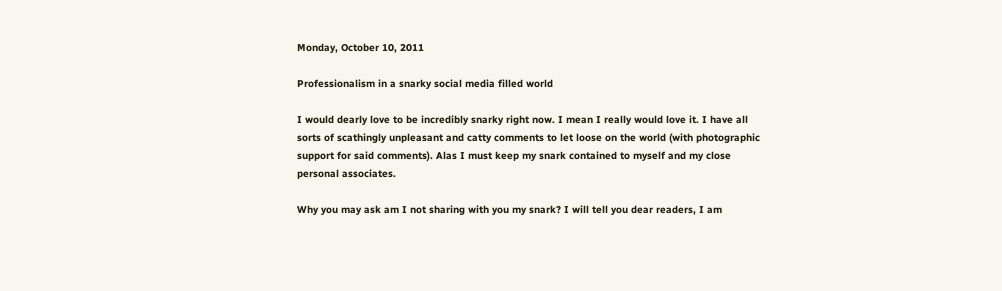Monday, October 10, 2011

Professionalism in a snarky social media filled world

I would dearly love to be incredibly snarky right now. I mean I really would love it. I have all sorts of scathingly unpleasant and catty comments to let loose on the world (with photographic support for said comments). Alas I must keep my snark contained to myself and my close personal associates.

Why you may ask am I not sharing with you my snark? I will tell you dear readers, I am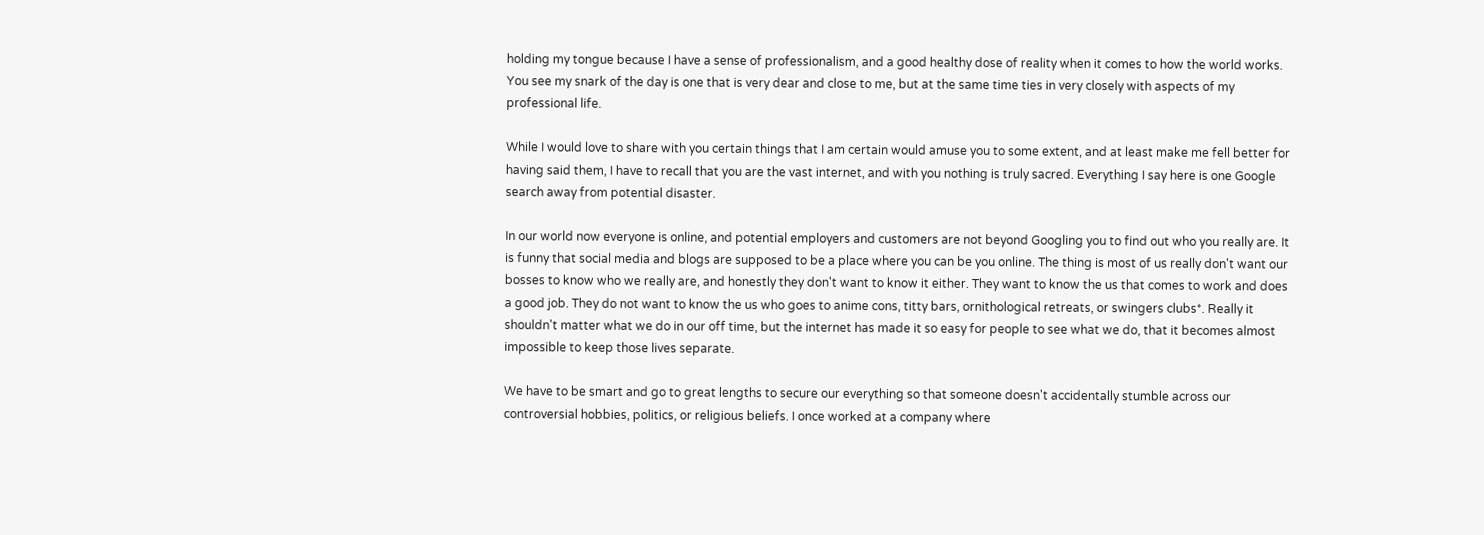holding my tongue because I have a sense of professionalism, and a good healthy dose of reality when it comes to how the world works. You see my snark of the day is one that is very dear and close to me, but at the same time ties in very closely with aspects of my professional life.

While I would love to share with you certain things that I am certain would amuse you to some extent, and at least make me fell better for having said them, I have to recall that you are the vast internet, and with you nothing is truly sacred. Everything I say here is one Google search away from potential disaster.

In our world now everyone is online, and potential employers and customers are not beyond Googling you to find out who you really are. It is funny that social media and blogs are supposed to be a place where you can be you online. The thing is most of us really don't want our bosses to know who we really are, and honestly they don't want to know it either. They want to know the us that comes to work and does a good job. They do not want to know the us who goes to anime cons, titty bars, ornithological retreats, or swingers clubs*. Really it shouldn't matter what we do in our off time, but the internet has made it so easy for people to see what we do, that it becomes almost impossible to keep those lives separate.

We have to be smart and go to great lengths to secure our everything so that someone doesn't accidentally stumble across our controversial hobbies, politics, or religious beliefs. I once worked at a company where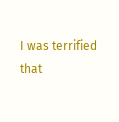I was terrified that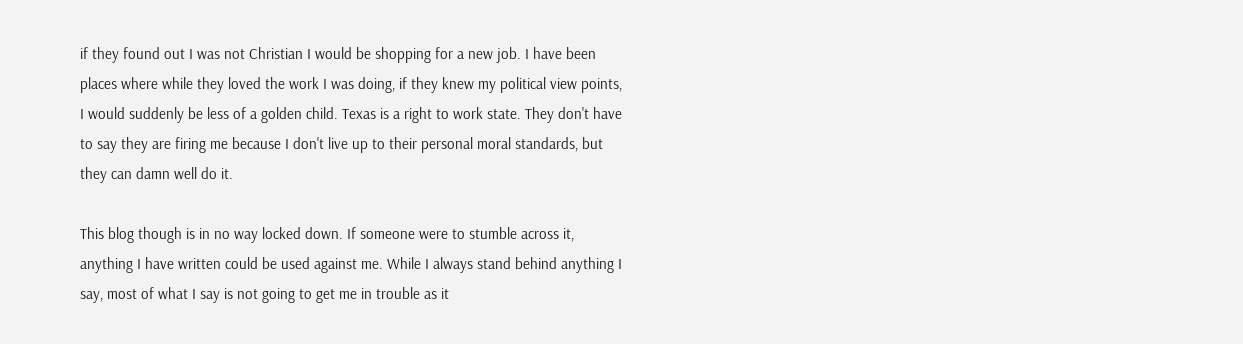if they found out I was not Christian I would be shopping for a new job. I have been places where while they loved the work I was doing, if they knew my political view points, I would suddenly be less of a golden child. Texas is a right to work state. They don't have to say they are firing me because I don't live up to their personal moral standards, but they can damn well do it.

This blog though is in no way locked down. If someone were to stumble across it, anything I have written could be used against me. While I always stand behind anything I say, most of what I say is not going to get me in trouble as it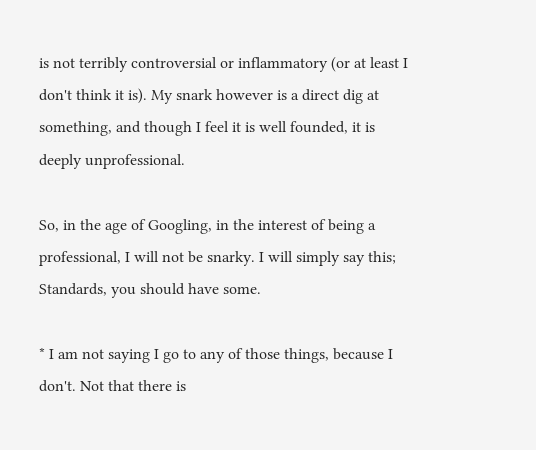is not terribly controversial or inflammatory (or at least I don't think it is). My snark however is a direct dig at something, and though I feel it is well founded, it is deeply unprofessional.

So, in the age of Googling, in the interest of being a professional, I will not be snarky. I will simply say this; Standards, you should have some.

* I am not saying I go to any of those things, because I don't. Not that there is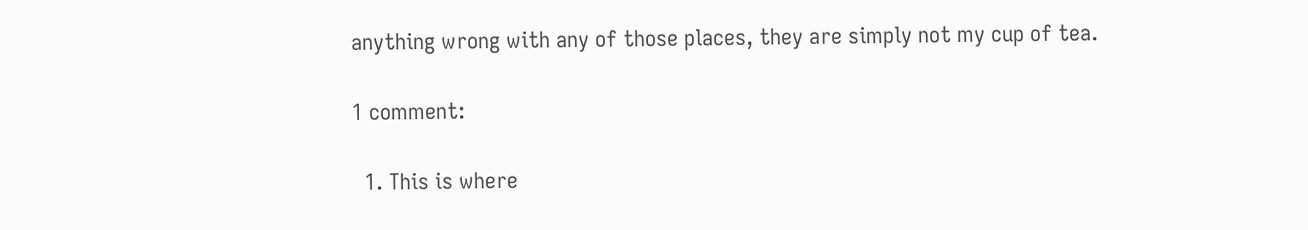anything wrong with any of those places, they are simply not my cup of tea.

1 comment:

  1. This is where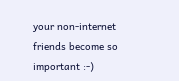your non-internet friends become so important :-)